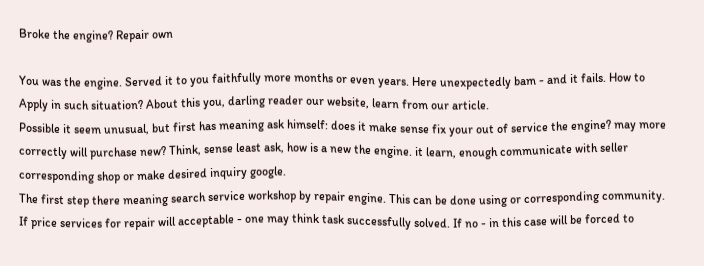Broke the engine? Repair own

You was the engine. Served it to you faithfully more months or even years. Here unexpectedly bam - and it fails. How to Apply in such situation? About this you, darling reader our website, learn from our article.
Possible it seem unusual, but first has meaning ask himself: does it make sense fix your out of service the engine? may more correctly will purchase new? Think, sense least ask, how is a new the engine. it learn, enough communicate with seller corresponding shop or make desired inquiry google.
The first step there meaning search service workshop by repair engine. This can be done using or corresponding community. If price services for repair will acceptable - one may think task successfully solved. If no - in this case will be forced to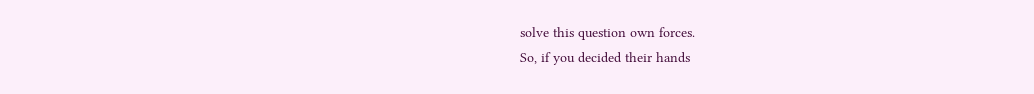solve this question own forces.
So, if you decided their hands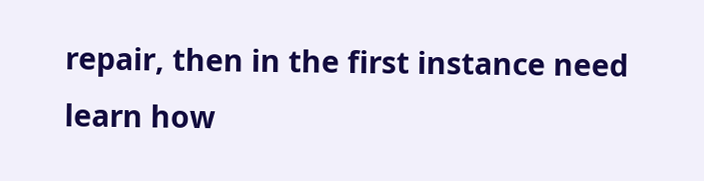repair, then in the first instance need learn how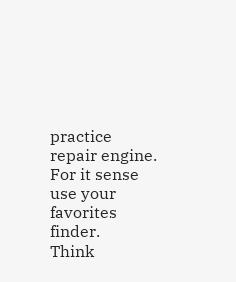practice repair engine. For it sense use your favorites finder.
Think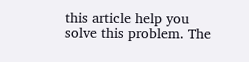this article help you solve this problem. The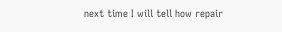next time I will tell how repair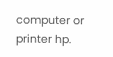computer or printer hp.